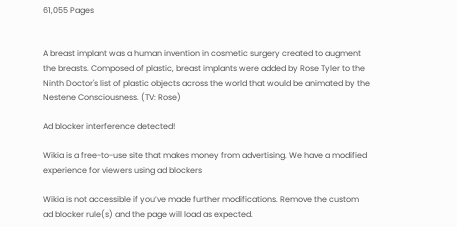61,055 Pages


A breast implant was a human invention in cosmetic surgery created to augment the breasts. Composed of plastic, breast implants were added by Rose Tyler to the Ninth Doctor's list of plastic objects across the world that would be animated by the Nestene Consciousness. (TV: Rose)

Ad blocker interference detected!

Wikia is a free-to-use site that makes money from advertising. We have a modified experience for viewers using ad blockers

Wikia is not accessible if you’ve made further modifications. Remove the custom ad blocker rule(s) and the page will load as expected.